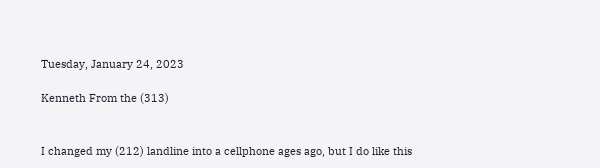Tuesday, January 24, 2023

Kenneth From the (313)


I changed my (212) landline into a cellphone ages ago, but I do like this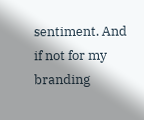sentiment. And if not for my branding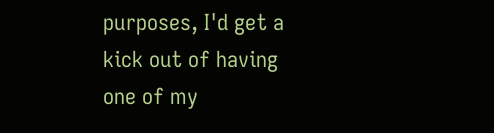purposes, I'd get a kick out of having one of my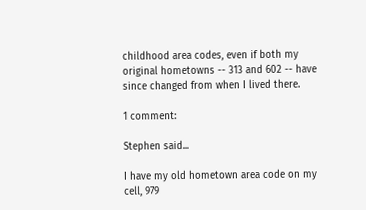childhood area codes, even if both my original hometowns -- 313 and 602 -- have since changed from when I lived there.

1 comment:

Stephen said...

I have my old hometown area code on my cell, 979